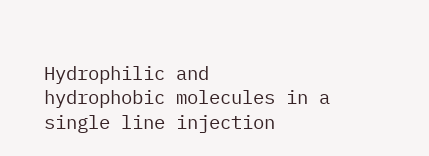Hydrophilic and hydrophobic molecules in a single line injection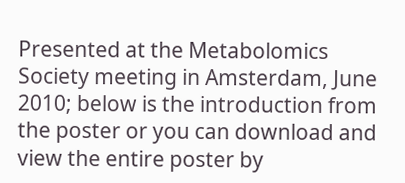Presented at the Metabolomics Society meeting in Amsterdam, June 2010; below is the introduction from the poster or you can download and view the entire poster by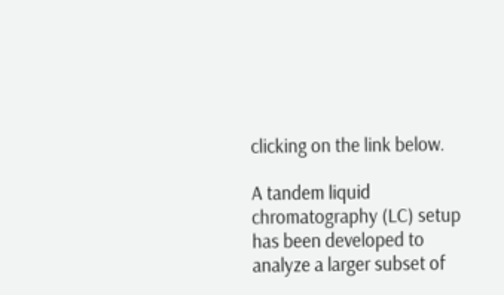clicking on the link below.

A tandem liquid chromatography (LC) setup has been developed to analyze a larger subset of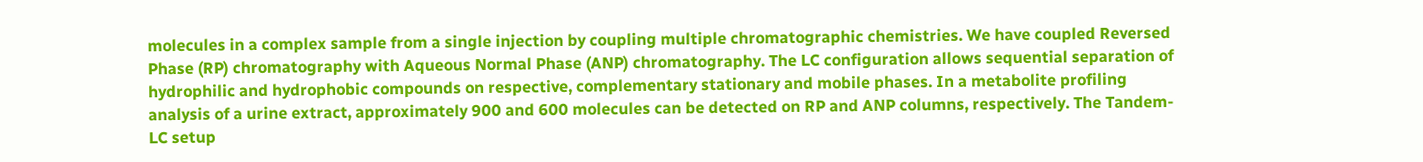molecules in a complex sample from a single injection by coupling multiple chromatographic chemistries. We have coupled Reversed Phase (RP) chromatography with Aqueous Normal Phase (ANP) chromatography. The LC configuration allows sequential separation of hydrophilic and hydrophobic compounds on respective, complementary stationary and mobile phases. In a metabolite profiling analysis of a urine extract, approximately 900 and 600 molecules can be detected on RP and ANP columns, respectively. The Tandem-LC setup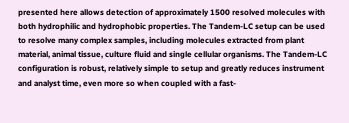presented here allows detection of approximately 1500 resolved molecules with both hydrophilic and hydrophobic properties. The Tandem-LC setup can be used to resolve many complex samples, including molecules extracted from plant material, animal tissue, culture fluid and single cellular organisms. The Tandem-LC configuration is robust, relatively simple to setup and greatly reduces instrument and analyst time, even more so when coupled with a fast-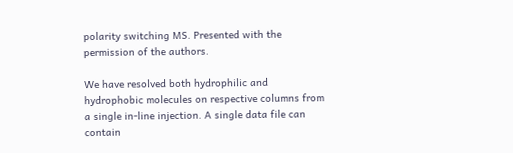polarity switching MS. Presented with the permission of the authors.

We have resolved both hydrophilic and hydrophobic molecules on respective columns from a single in-line injection. A single data file can contain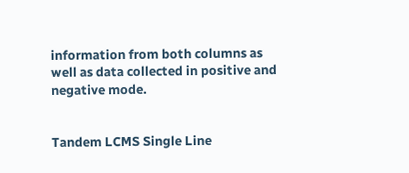information from both columns as well as data collected in positive and negative mode.


Tandem LCMS Single Line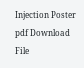Injection Poster pdf Download File